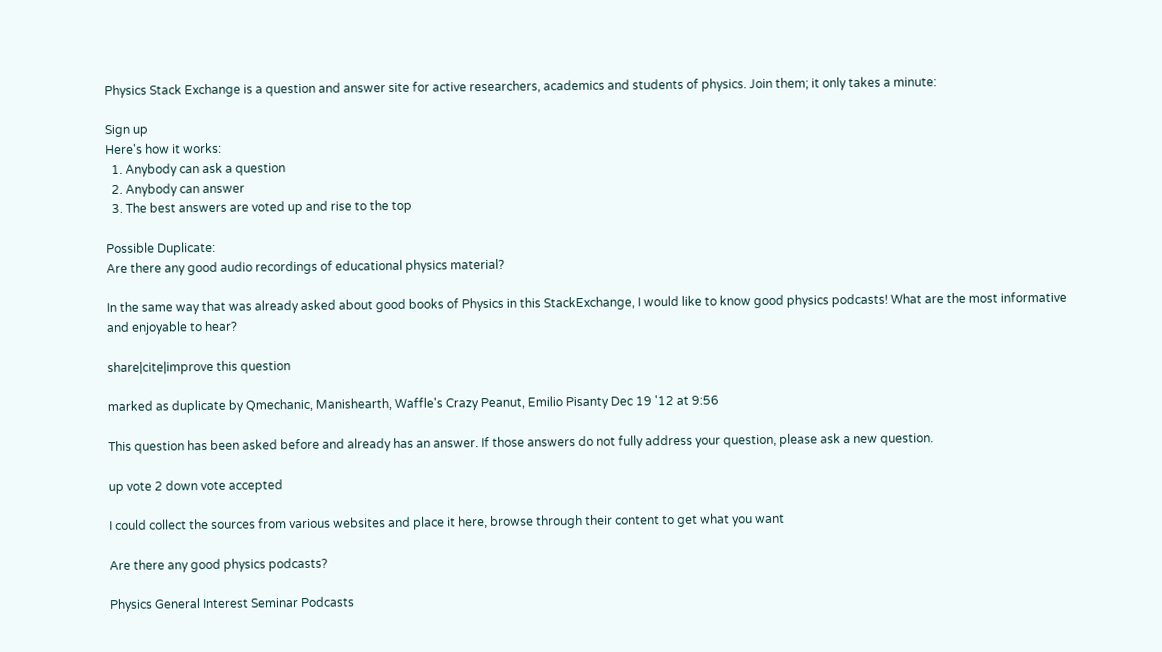Physics Stack Exchange is a question and answer site for active researchers, academics and students of physics. Join them; it only takes a minute:

Sign up
Here's how it works:
  1. Anybody can ask a question
  2. Anybody can answer
  3. The best answers are voted up and rise to the top

Possible Duplicate:
Are there any good audio recordings of educational physics material?

In the same way that was already asked about good books of Physics in this StackExchange, I would like to know good physics podcasts! What are the most informative and enjoyable to hear?

share|cite|improve this question

marked as duplicate by Qmechanic, Manishearth, Waffle's Crazy Peanut, Emilio Pisanty Dec 19 '12 at 9:56

This question has been asked before and already has an answer. If those answers do not fully address your question, please ask a new question.

up vote 2 down vote accepted

I could collect the sources from various websites and place it here, browse through their content to get what you want

Are there any good physics podcasts?

Physics General Interest Seminar Podcasts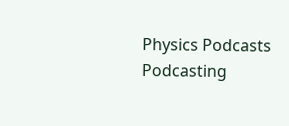Physics Podcasts Podcasting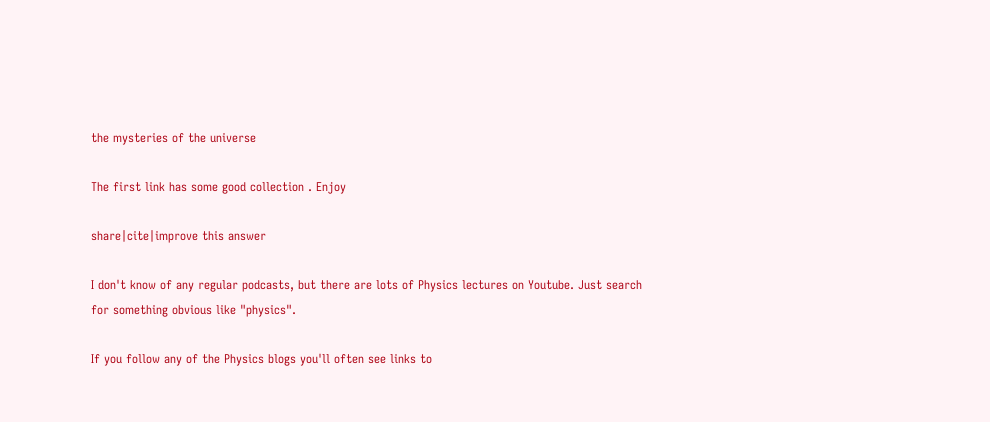the mysteries of the universe

The first link has some good collection . Enjoy

share|cite|improve this answer

I don't know of any regular podcasts, but there are lots of Physics lectures on Youtube. Just search for something obvious like "physics".

If you follow any of the Physics blogs you'll often see links to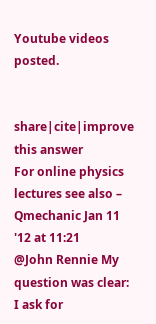Youtube videos posted.


share|cite|improve this answer
For online physics lectures see also – Qmechanic Jan 11 '12 at 11:21
@John Rennie My question was clear: I ask for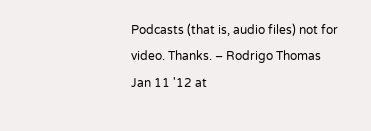Podcasts (that is, audio files) not for video. Thanks. – Rodrigo Thomas Jan 11 '12 at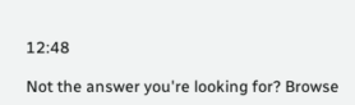12:48

Not the answer you're looking for? Browse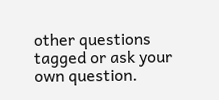other questions tagged or ask your own question.